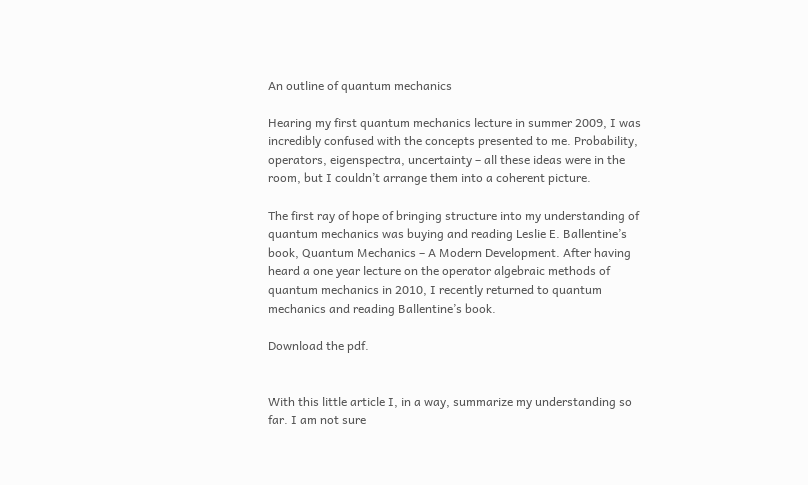An outline of quantum mechanics

Hearing my first quantum mechanics lecture in summer 2009, I was incredibly confused with the concepts presented to me. Probability, operators, eigenspectra, uncertainty – all these ideas were in the room, but I couldn’t arrange them into a coherent picture.

The first ray of hope of bringing structure into my understanding of quantum mechanics was buying and reading Leslie E. Ballentine’s book, Quantum Mechanics – A Modern Development. After having heard a one year lecture on the operator algebraic methods of quantum mechanics in 2010, I recently returned to quantum mechanics and reading Ballentine’s book.

Download the pdf.


With this little article I, in a way, summarize my understanding so far. I am not sure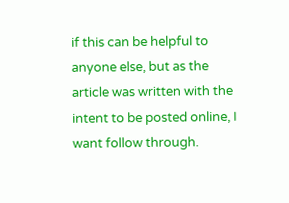if this can be helpful to anyone else, but as the article was written with the intent to be posted online, I want follow through.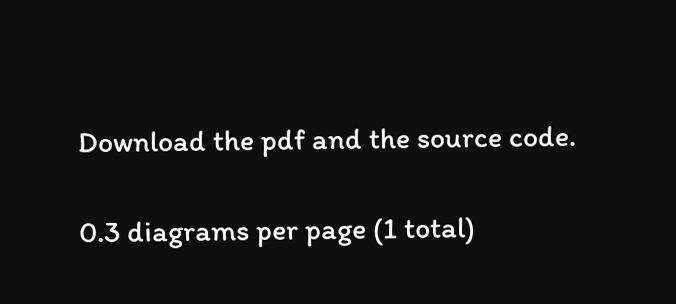Download the pdf and the source code.

0.3 diagrams per page (1 total)